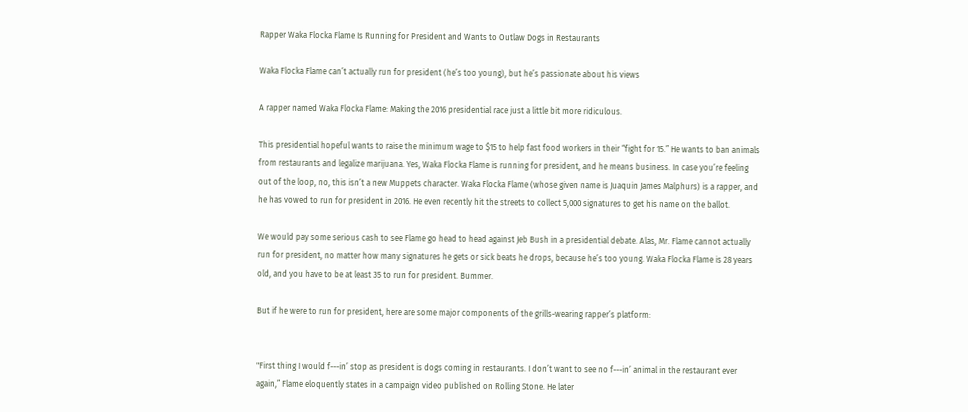Rapper Waka Flocka Flame Is Running for President and Wants to Outlaw Dogs in Restaurants

Waka Flocka Flame can’t actually run for president (he’s too young), but he’s passionate about his views

A rapper named Waka Flocka Flame: Making the 2016 presidential race just a little bit more ridiculous.

This presidential hopeful wants to raise the minimum wage to $15 to help fast food workers in their “fight for 15.” He wants to ban animals from restaurants and legalize marijuana. Yes, Waka Flocka Flame is running for president, and he means business. In case you’re feeling out of the loop, no, this isn’t a new Muppets character. Waka Flocka Flame (whose given name is Juaquin James Malphurs) is a rapper, and he has vowed to run for president in 2016. He even recently hit the streets to collect 5,000 signatures to get his name on the ballot.

We would pay some serious cash to see Flame go head to head against Jeb Bush in a presidential debate. Alas, Mr. Flame cannot actually run for president, no matter how many signatures he gets or sick beats he drops, because he’s too young. Waka Flocka Flame is 28 years old, and you have to be at least 35 to run for president. Bummer.

But if he were to run for president, here are some major components of the grills-wearing rapper’s platform:


"First thing I would f---in’ stop as president is dogs coming in restaurants. I don’t want to see no f---in’ animal in the restaurant ever again,” Flame eloquently states in a campaign video published on Rolling Stone. He later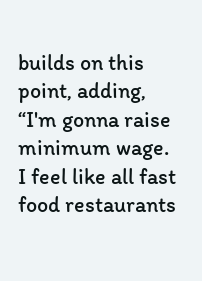builds on this point, adding, “I'm gonna raise minimum wage. I feel like all fast food restaurants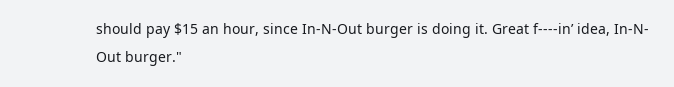should pay $15 an hour, since In-N-Out burger is doing it. Great f----in’ idea, In-N-Out burger."